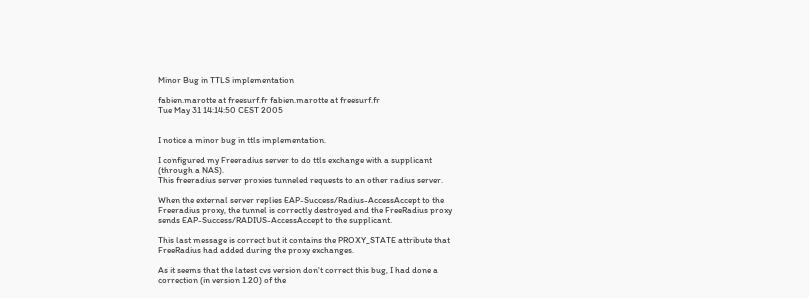Minor Bug in TTLS implementation

fabien.marotte at freesurf.fr fabien.marotte at freesurf.fr
Tue May 31 14:14:50 CEST 2005


I notice a minor bug in ttls implementation.

I configured my Freeradius server to do ttls exchange with a supplicant
(through a NAS).
This freeradius server proxies tunneled requests to an other radius server.

When the external server replies EAP-Success/Radius-AccessAccept to the
Freeradius proxy, the tunnel is correctly destroyed and the FreeRadius proxy
sends EAP-Success/RADIUS-AccessAccept to the supplicant.

This last message is correct but it contains the PROXY_STATE attribute that
FreeRadius had added during the proxy exchanges.

As it seems that the latest cvs version don't correct this bug, I had done a
correction (in version 1.20) of the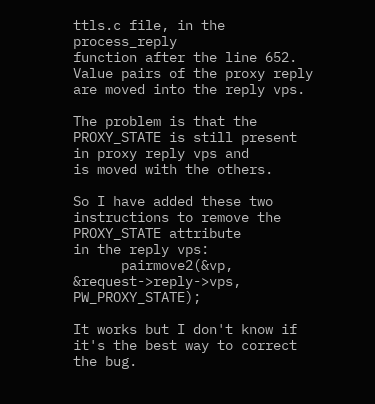ttls.c file, in the process_reply
function after the line 652.
Value pairs of the proxy reply are moved into the reply vps.

The problem is that the PROXY_STATE is still present in proxy reply vps and
is moved with the others.

So I have added these two instructions to remove the PROXY_STATE attribute
in the reply vps:
      pairmove2(&vp, &request->reply->vps, PW_PROXY_STATE);

It works but I don't know if it's the best way to correct the bug.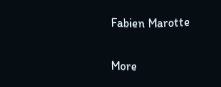Fabien Marotte

More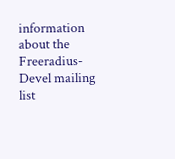information about the Freeradius-Devel mailing list